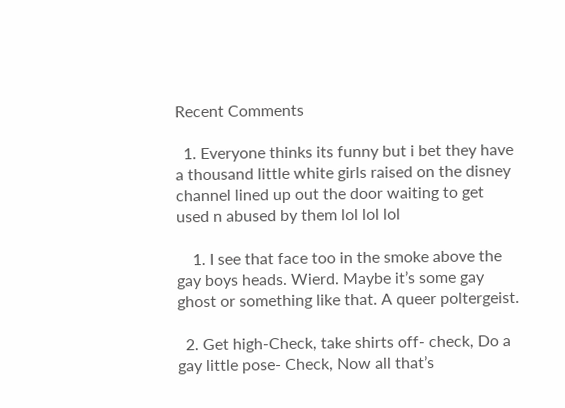Recent Comments

  1. Everyone thinks its funny but i bet they have a thousand little white girls raised on the disney channel lined up out the door waiting to get used n abused by them lol lol lol

    1. I see that face too in the smoke above the gay boys heads. Wierd. Maybe it’s some gay ghost or something like that. A queer poltergeist.

  2. Get high-Check, take shirts off- check, Do a gay little pose- Check, Now all that’s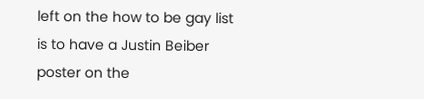left on the how to be gay list is to have a Justin Beiber poster on the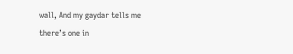wall, And my gaydar tells me there’s one in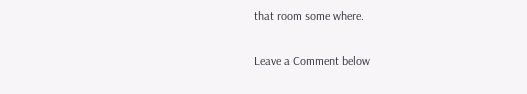that room some where.

Leave a Comment below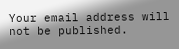Your email address will not be published.